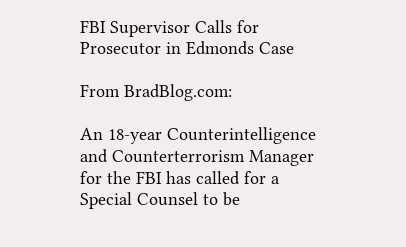FBI Supervisor Calls for Prosecutor in Edmonds Case

From BradBlog.com:

An 18-year Counterintelligence and Counterterrorism Manager for the FBI has called for a Special Counsel to be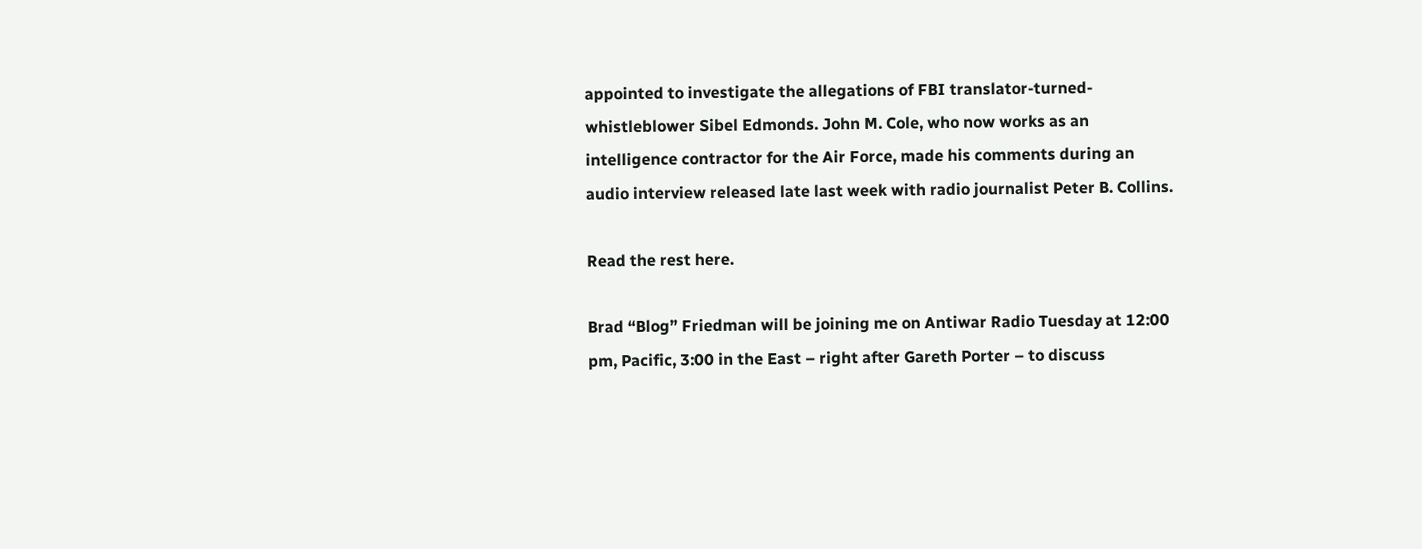appointed to investigate the allegations of FBI translator-turned-whistleblower Sibel Edmonds. John M. Cole, who now works as an intelligence contractor for the Air Force, made his comments during an audio interview released late last week with radio journalist Peter B. Collins.

Read the rest here.

Brad “Blog” Friedman will be joining me on Antiwar Radio Tuesday at 12:00 pm, Pacific, 3:00 in the East – right after Gareth Porter – to discuss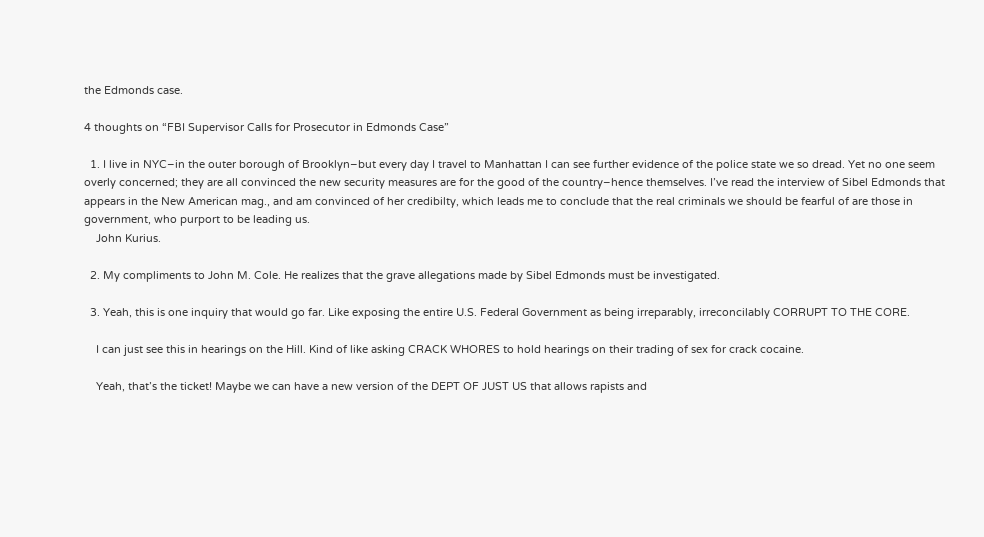the Edmonds case.

4 thoughts on “FBI Supervisor Calls for Prosecutor in Edmonds Case”

  1. I live in NYC–in the outer borough of Brooklyn–but every day I travel to Manhattan I can see further evidence of the police state we so dread. Yet no one seem overly concerned; they are all convinced the new security measures are for the good of the country–hence themselves. I’ve read the interview of Sibel Edmonds that appears in the New American mag., and am convinced of her credibilty, which leads me to conclude that the real criminals we should be fearful of are those in government, who purport to be leading us.
    John Kurius.

  2. My compliments to John M. Cole. He realizes that the grave allegations made by Sibel Edmonds must be investigated.

  3. Yeah, this is one inquiry that would go far. Like exposing the entire U.S. Federal Government as being irreparably, irreconcilably CORRUPT TO THE CORE.

    I can just see this in hearings on the Hill. Kind of like asking CRACK WHORES to hold hearings on their trading of sex for crack cocaine.

    Yeah, that’s the ticket! Maybe we can have a new version of the DEPT OF JUST US that allows rapists and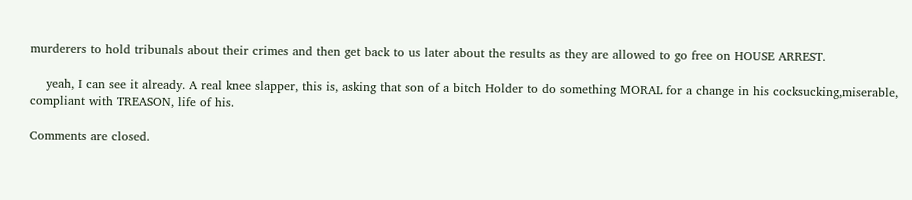murderers to hold tribunals about their crimes and then get back to us later about the results as they are allowed to go free on HOUSE ARREST.

    yeah, I can see it already. A real knee slapper, this is, asking that son of a bitch Holder to do something MORAL for a change in his cocksucking,miserable, compliant with TREASON, life of his.

Comments are closed.